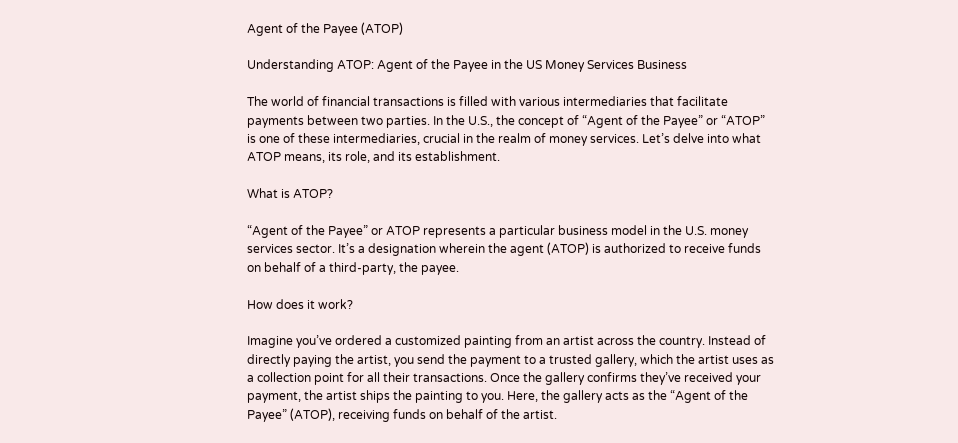Agent of the Payee (ATOP)

Understanding ATOP: Agent of the Payee in the US Money Services Business

The world of financial transactions is filled with various intermediaries that facilitate payments between two parties. In the U.S., the concept of “Agent of the Payee” or “ATOP” is one of these intermediaries, crucial in the realm of money services. Let’s delve into what ATOP means, its role, and its establishment.

What is ATOP?

“Agent of the Payee” or ATOP represents a particular business model in the U.S. money services sector. It’s a designation wherein the agent (ATOP) is authorized to receive funds on behalf of a third-party, the payee.

How does it work?

Imagine you’ve ordered a customized painting from an artist across the country. Instead of directly paying the artist, you send the payment to a trusted gallery, which the artist uses as a collection point for all their transactions. Once the gallery confirms they’ve received your payment, the artist ships the painting to you. Here, the gallery acts as the “Agent of the Payee” (ATOP), receiving funds on behalf of the artist.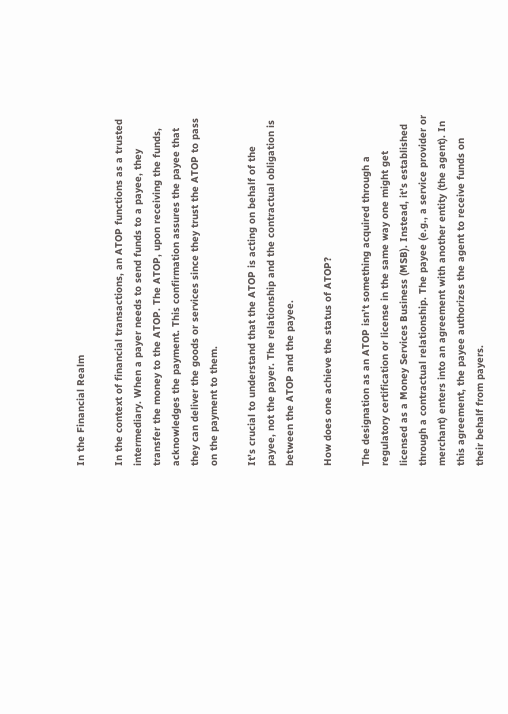In the Financial Realm

In the context of financial transactions, an ATOP functions as a trusted intermediary. When a payer needs to send funds to a payee, they transfer the money to the ATOP. The ATOP, upon receiving the funds, acknowledges the payment. This confirmation assures the payee that they can deliver the goods or services since they trust the ATOP to pass on the payment to them.

It’s crucial to understand that the ATOP is acting on behalf of the payee, not the payer. The relationship and the contractual obligation is between the ATOP and the payee.

How does one achieve the status of ATOP?

The designation as an ATOP isn’t something acquired through a regulatory certification or license in the same way one might get licensed as a Money Services Business (MSB). Instead, it’s established through a contractual relationship. The payee (e.g., a service provider or merchant) enters into an agreement with another entity (the agent). In this agreement, the payee authorizes the agent to receive funds on their behalf from payers.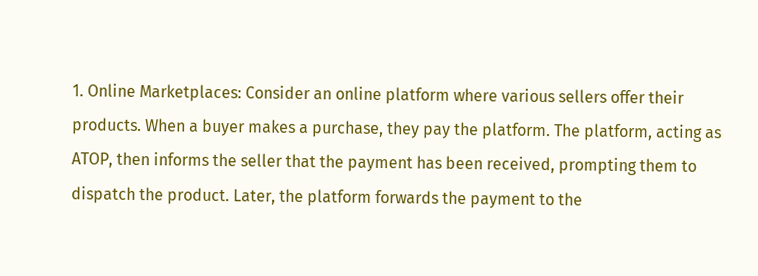1. Online Marketplaces: Consider an online platform where various sellers offer their products. When a buyer makes a purchase, they pay the platform. The platform, acting as ATOP, then informs the seller that the payment has been received, prompting them to dispatch the product. Later, the platform forwards the payment to the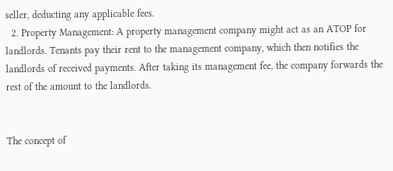seller, deducting any applicable fees.
  2. Property Management: A property management company might act as an ATOP for landlords. Tenants pay their rent to the management company, which then notifies the landlords of received payments. After taking its management fee, the company forwards the rest of the amount to the landlords.


The concept of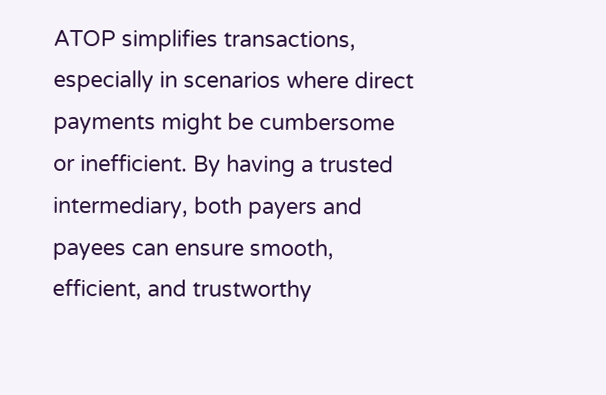ATOP simplifies transactions, especially in scenarios where direct payments might be cumbersome or inefficient. By having a trusted intermediary, both payers and payees can ensure smooth, efficient, and trustworthy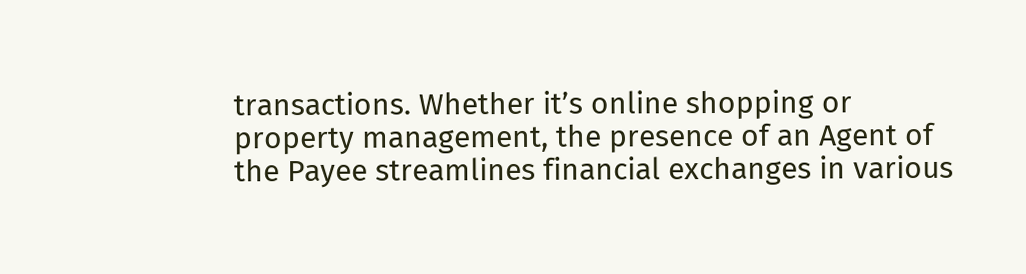transactions. Whether it’s online shopping or property management, the presence of an Agent of the Payee streamlines financial exchanges in various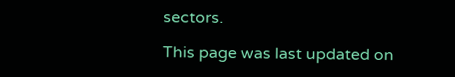sectors.

This page was last updated on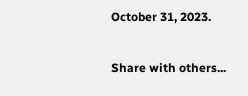October 31, 2023.

Share with others...